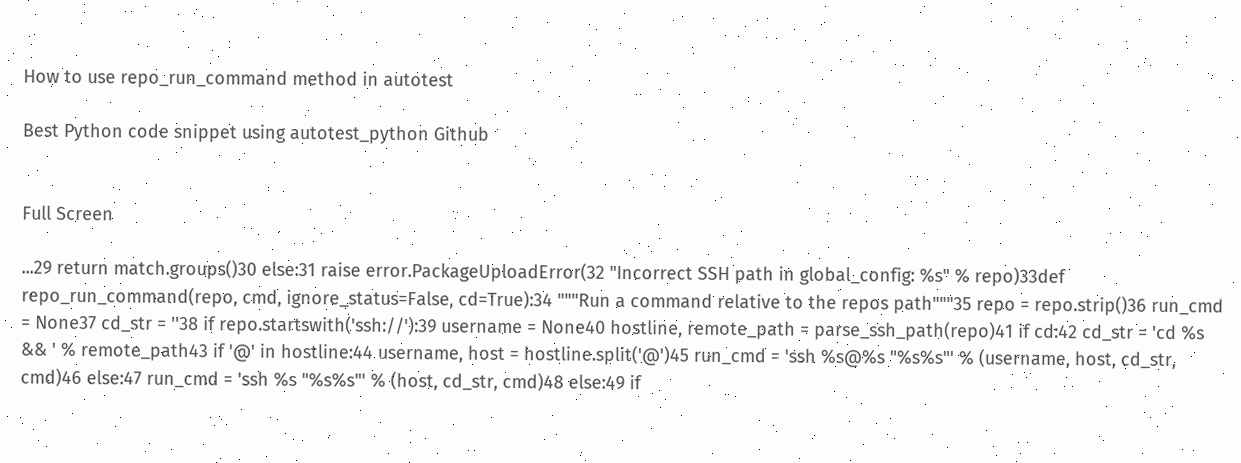How to use repo_run_command method in autotest

Best Python code snippet using autotest_python Github


Full Screen

...29 return match.groups()30 else:31 raise error.PackageUploadError(32 "Incorrect SSH path in global_config: %s" % repo)33def repo_run_command(repo, cmd, ignore_status=False, cd=True):34 """Run a command relative to the repos path"""35 repo = repo.strip()36 run_cmd = None37 cd_str = ''38 if repo.startswith('ssh://'):39 username = None40 hostline, remote_path = parse_ssh_path(repo)41 if cd:42 cd_str = 'cd %s && ' % remote_path43 if '@' in hostline:44 username, host = hostline.split('@')45 run_cmd = 'ssh %s@%s "%s%s"' % (username, host, cd_str, cmd)46 else:47 run_cmd = 'ssh %s "%s%s"' % (host, cd_str, cmd)48 else:49 if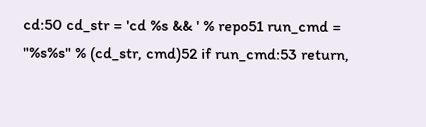cd:50 cd_str = 'cd %s && ' % repo51 run_cmd = "%s%s" % (cd_str, cmd)52 if run_cmd:53 return,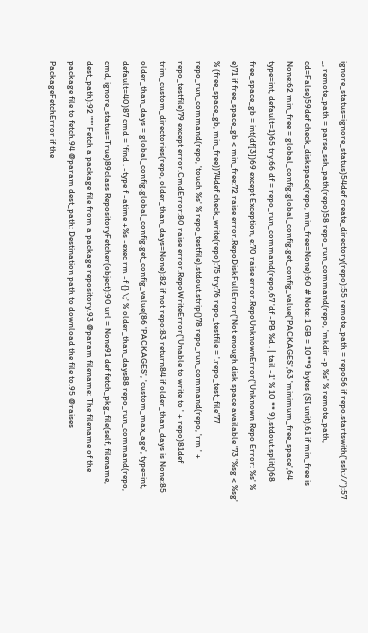ignore_status=ignore_status)54def create_directory(repo):55 remote_path = repo56 if repo.startswith('ssh://'):57 _, remote_path = parse_ssh_path(repo)58 repo_run_command(repo, 'mkdir -p %s' % remote_path, cd=False)59def check_diskspace(repo, min_free=None):60 # Note: 1 GB = 10**9 bytes (SI unit).61 if min_free is None:62 min_free = global_config.global_config.get_config_value('PACKAGES',63 'minimum_free_space',64 type=int, default=1)65 try:66 df = repo_run_command(repo,67 'df -PB %d . | tail -1' % 10 ** 9).stdout.split()68 free_space_gb = int(df[3])69 except Exception, e:70 raise error.RepoUnknownError('Unknown Repo Error: %s' % e)71 if free_space_gb < min_free:72 raise error.RepoDiskFullError('Not enough disk space available '73 '%sg < %sg' % (free_space_gb, min_free))74def check_write(repo):75 try:76 repo_testfile = '.repo_test_file'77 repo_run_command(repo, 'touch %s' % repo_testfile).stdout.strip()78 repo_run_command(repo, 'rm ' + repo_testfile)79 except error.CmdError:80 raise error.RepoWriteError('Unable to write to ' + repo)81def trim_custom_directories(repo, older_than_days=None):82 if not repo:83 return84 if older_than_days is None:85 older_than_days = global_config.global_config.get_config_value(86 'PACKAGES', 'custom_max_age', type=int, default=40)87 cmd = 'find . -type f -atime +%s -exec rm -f {} \;' % older_than_days88 repo_run_command(repo, cmd, ignore_status=True)89class RepositoryFetcher(object):90 url = None91 def fetch_pkg_file(self, filename, dest_path):92 """ Fetch a package file from a package repository.93 @param filename: The filename of the package file to fetch.94 @param dest_path: Destination path to download the file to.95 @raises PackageFetchError if the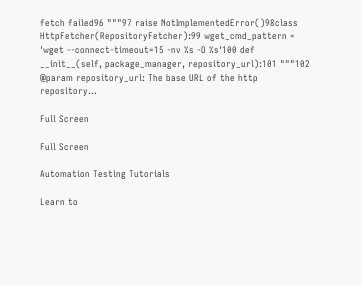fetch failed96 """97 raise NotImplementedError()98class HttpFetcher(RepositoryFetcher):99 wget_cmd_pattern = 'wget --connect-timeout=15 -nv %s -O %s'100 def __init__(self, package_manager, repository_url):101 """102 @param repository_url: The base URL of the http repository...

Full Screen

Full Screen

Automation Testing Tutorials

Learn to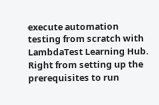execute automation testing from scratch with LambdaTest Learning Hub. Right from setting up the prerequisites to run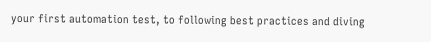your first automation test, to following best practices and diving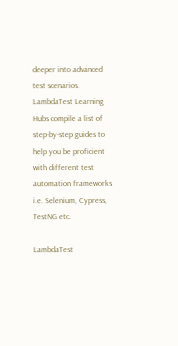deeper into advanced test scenarios. LambdaTest Learning Hubs compile a list of step-by-step guides to help you be proficient with different test automation frameworks i.e. Selenium, Cypress, TestNG etc.

LambdaTest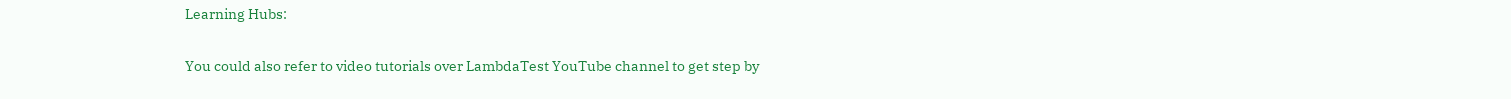Learning Hubs:


You could also refer to video tutorials over LambdaTest YouTube channel to get step by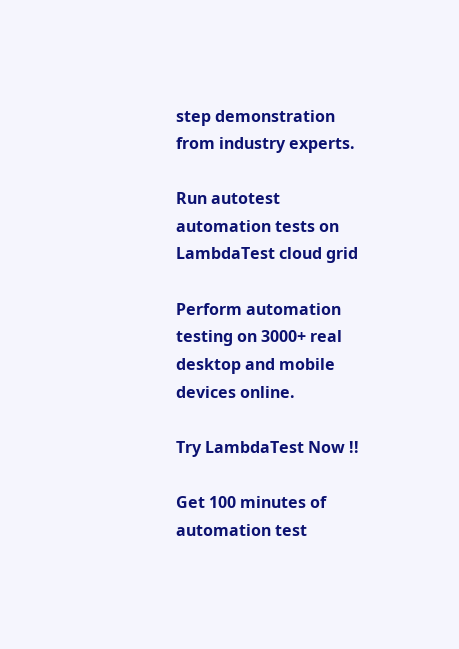step demonstration from industry experts.

Run autotest automation tests on LambdaTest cloud grid

Perform automation testing on 3000+ real desktop and mobile devices online.

Try LambdaTest Now !!

Get 100 minutes of automation test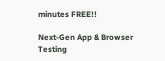minutes FREE!!

Next-Gen App & Browser Testing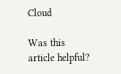Cloud

Was this article helpful?